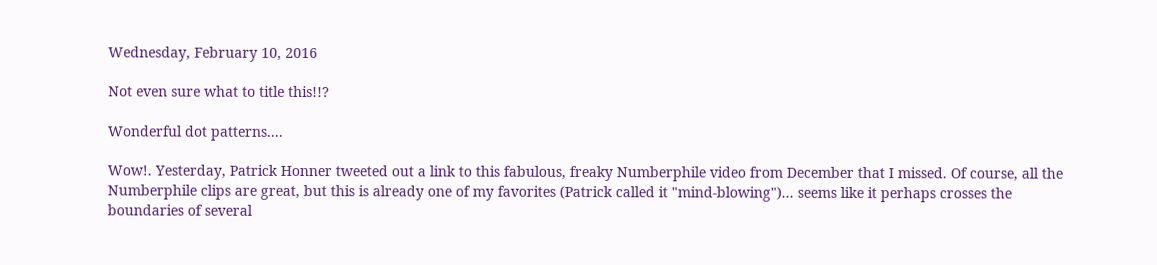Wednesday, February 10, 2016

Not even sure what to title this!!?

Wonderful dot patterns....

Wow!. Yesterday, Patrick Honner tweeted out a link to this fabulous, freaky Numberphile video from December that I missed. Of course, all the Numberphile clips are great, but this is already one of my favorites (Patrick called it "mind-blowing")... seems like it perhaps crosses the boundaries of several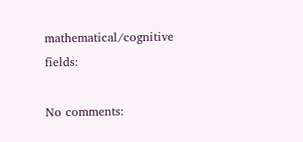mathematical/cognitive fields:

No comments: